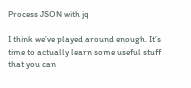Process JSON with jq

I think we’ve played around enough. It’s time to actually learn some useful stuff that you can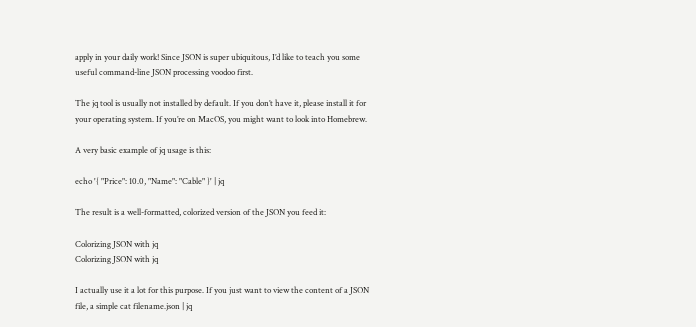apply in your daily work! Since JSON is super ubiquitous, I’d like to teach you some useful command-line JSON processing voodoo first.

The jq tool is usually not installed by default. If you don’t have it, please install it for your operating system. If you’re on MacOS, you might want to look into Homebrew.

A very basic example of jq usage is this:

echo '{ "Price": 10.0, "Name": "Cable" }' | jq

The result is a well-formatted, colorized version of the JSON you feed it:

Colorizing JSON with jq
Colorizing JSON with jq

I actually use it a lot for this purpose. If you just want to view the content of a JSON file, a simple cat filename.json | jq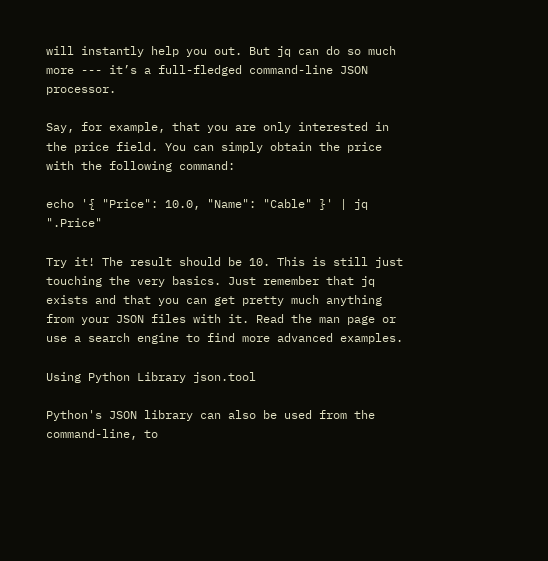will instantly help you out. But jq can do so much more --- it’s a full-fledged command-line JSON processor.

Say, for example, that you are only interested in the price field. You can simply obtain the price with the following command:

echo '{ "Price": 10.0, "Name": "Cable" }' | jq ".Price"

Try it! The result should be 10. This is still just touching the very basics. Just remember that jq exists and that you can get pretty much anything from your JSON files with it. Read the man page or use a search engine to find more advanced examples.

Using Python Library json.tool

Python's JSON library can also be used from the command-line, to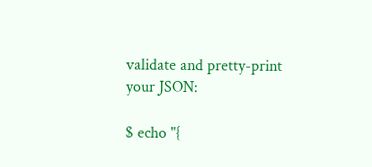validate and pretty-print your JSON:

$ echo "{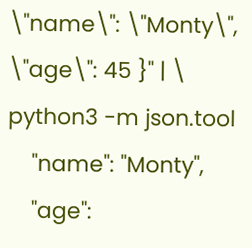\"name\": \"Monty\", \"age\": 45 }" | \
python3 -m json.tool
    "name": "Monty",
    "age":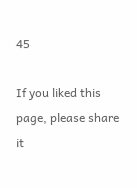45

If you liked this page, please share it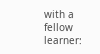with a fellow learner: